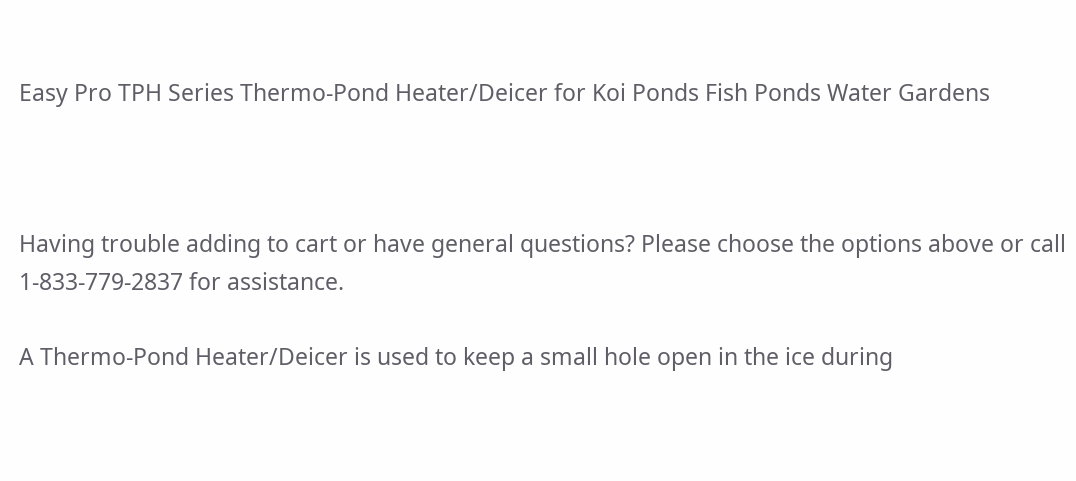Easy Pro TPH Series Thermo-Pond Heater/Deicer for Koi Ponds Fish Ponds Water Gardens



Having trouble adding to cart or have general questions? Please choose the options above or call 1-833-779-2837 for assistance.

A Thermo-Pond Heater/Deicer is used to keep a small hole open in the ice during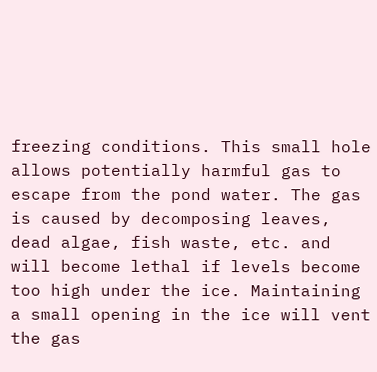freezing conditions. This small hole allows potentially harmful gas to escape from the pond water. The gas is caused by decomposing leaves, dead algae, fish waste, etc. and will become lethal if levels become too high under the ice. Maintaining a small opening in the ice will vent the gas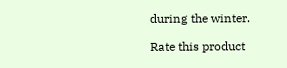during the winter.

Rate this product